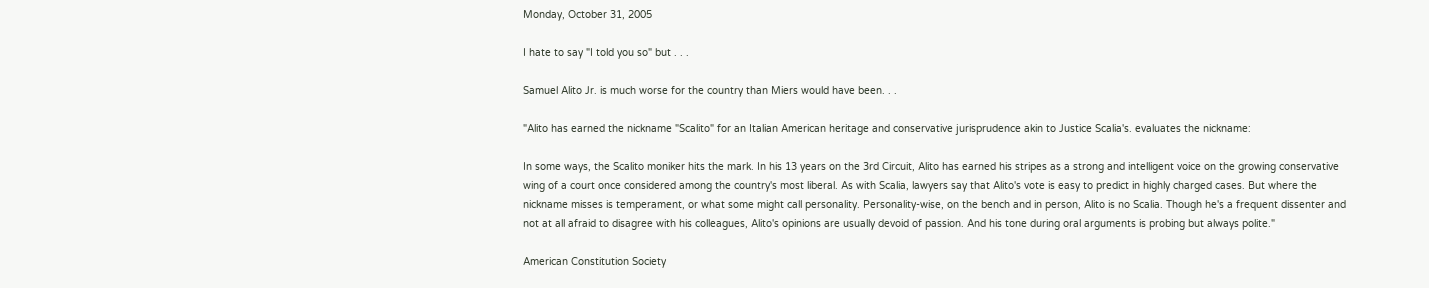Monday, October 31, 2005

I hate to say "I told you so" but . . .

Samuel Alito Jr. is much worse for the country than Miers would have been. . .

"Alito has earned the nickname "Scalito" for an Italian American heritage and conservative jurisprudence akin to Justice Scalia's. evaluates the nickname:

In some ways, the Scalito moniker hits the mark. In his 13 years on the 3rd Circuit, Alito has earned his stripes as a strong and intelligent voice on the growing conservative wing of a court once considered among the country's most liberal. As with Scalia, lawyers say that Alito's vote is easy to predict in highly charged cases. But where the nickname misses is temperament, or what some might call personality. Personality-wise, on the bench and in person, Alito is no Scalia. Though he's a frequent dissenter and not at all afraid to disagree with his colleagues, Alito's opinions are usually devoid of passion. And his tone during oral arguments is probing but always polite."

American Constitution Society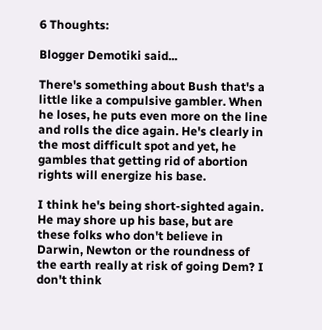6 Thoughts:

Blogger Demotiki said...

There's something about Bush that's a little like a compulsive gambler. When he loses, he puts even more on the line and rolls the dice again. He's clearly in the most difficult spot and yet, he gambles that getting rid of abortion rights will energize his base.

I think he's being short-sighted again. He may shore up his base, but are these folks who don't believe in Darwin, Newton or the roundness of the earth really at risk of going Dem? I don't think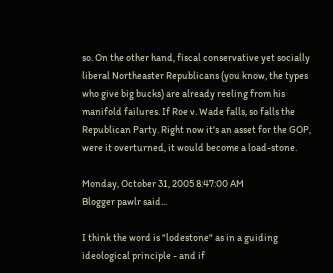so. On the other hand, fiscal conservative yet socially liberal Northeaster Republicans (you know, the types who give big bucks) are already reeling from his manifold failures. If Roe v. Wade falls, so falls the Republican Party. Right now it's an asset for the GOP, were it overturned, it would become a load-stone.

Monday, October 31, 2005 8:47:00 AM
Blogger pawlr said...

I think the word is "lodestone" as in a guiding ideological principle - and if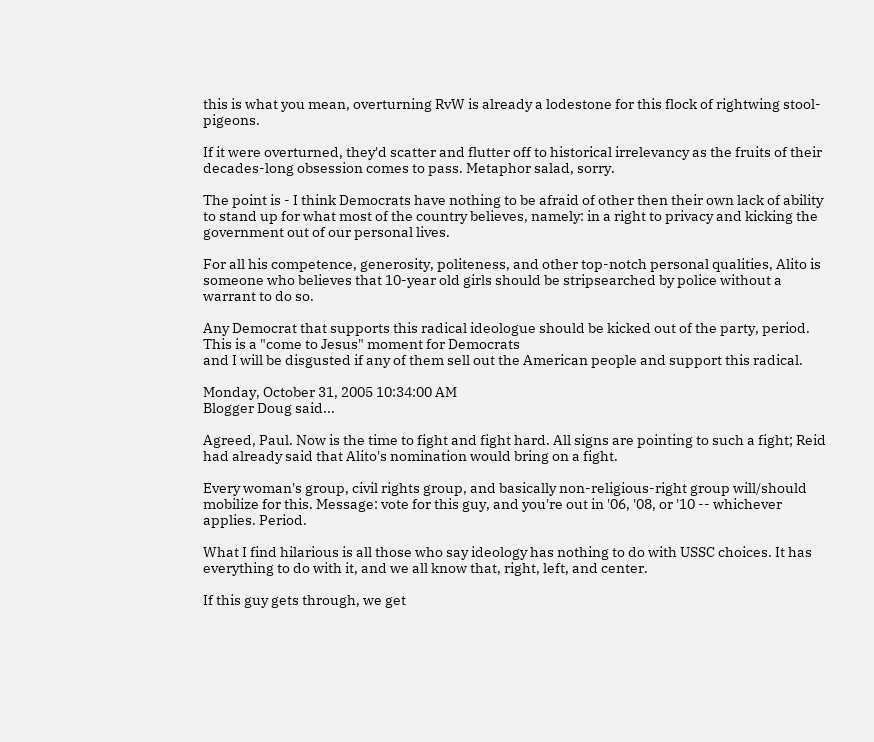this is what you mean, overturning RvW is already a lodestone for this flock of rightwing stool-pigeons.

If it were overturned, they'd scatter and flutter off to historical irrelevancy as the fruits of their decades-long obsession comes to pass. Metaphor salad, sorry.

The point is - I think Democrats have nothing to be afraid of other then their own lack of ability to stand up for what most of the country believes, namely: in a right to privacy and kicking the government out of our personal lives.

For all his competence, generosity, politeness, and other top-notch personal qualities, Alito is someone who believes that 10-year old girls should be stripsearched by police without a warrant to do so.

Any Democrat that supports this radical ideologue should be kicked out of the party, period. This is a "come to Jesus" moment for Democrats
and I will be disgusted if any of them sell out the American people and support this radical.

Monday, October 31, 2005 10:34:00 AM
Blogger Doug said...

Agreed, Paul. Now is the time to fight and fight hard. All signs are pointing to such a fight; Reid had already said that Alito's nomination would bring on a fight.

Every woman's group, civil rights group, and basically non-religious-right group will/should mobilize for this. Message: vote for this guy, and you're out in '06, '08, or '10 -- whichever applies. Period.

What I find hilarious is all those who say ideology has nothing to do with USSC choices. It has everything to do with it, and we all know that, right, left, and center.

If this guy gets through, we get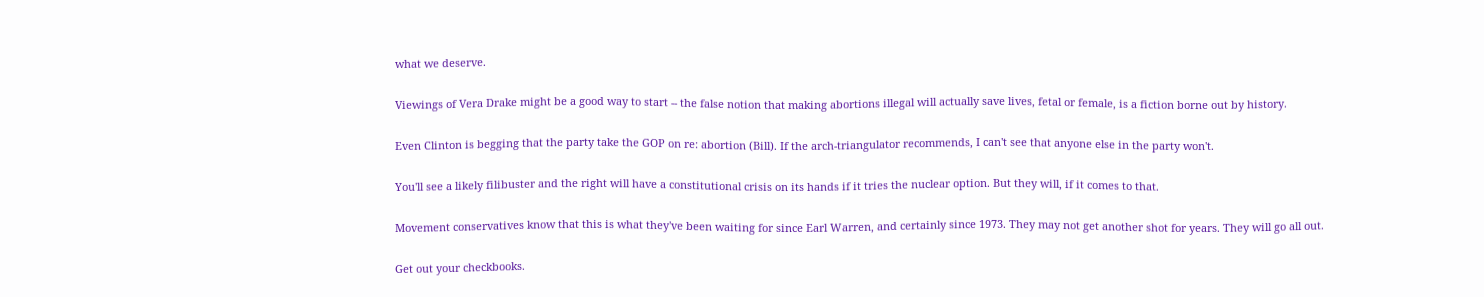what we deserve.

Viewings of Vera Drake might be a good way to start -- the false notion that making abortions illegal will actually save lives, fetal or female, is a fiction borne out by history.

Even Clinton is begging that the party take the GOP on re: abortion (Bill). If the arch-triangulator recommends, I can't see that anyone else in the party won't.

You'll see a likely filibuster and the right will have a constitutional crisis on its hands if it tries the nuclear option. But they will, if it comes to that.

Movement conservatives know that this is what they've been waiting for since Earl Warren, and certainly since 1973. They may not get another shot for years. They will go all out.

Get out your checkbooks.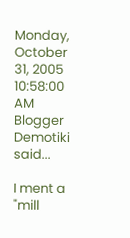Monday, October 31, 2005 10:58:00 AM
Blogger Demotiki said...

I ment a "mill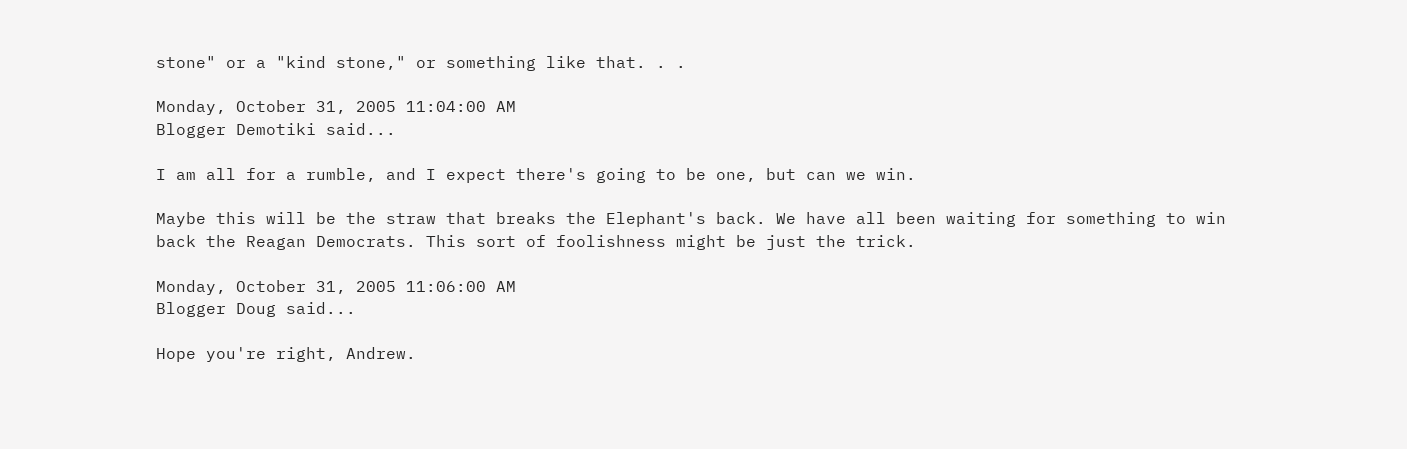stone" or a "kind stone," or something like that. . .

Monday, October 31, 2005 11:04:00 AM
Blogger Demotiki said...

I am all for a rumble, and I expect there's going to be one, but can we win.

Maybe this will be the straw that breaks the Elephant's back. We have all been waiting for something to win back the Reagan Democrats. This sort of foolishness might be just the trick.

Monday, October 31, 2005 11:06:00 AM
Blogger Doug said...

Hope you're right, Andrew.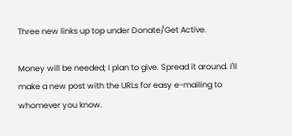Three new links up top under Donate/Get Active.

Money will be needed; I plan to give. Spread it around. I'll make a new post with the URLs for easy e-mailing to whomever you know.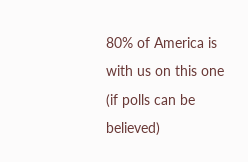80% of America is with us on this one (if polls can be believed)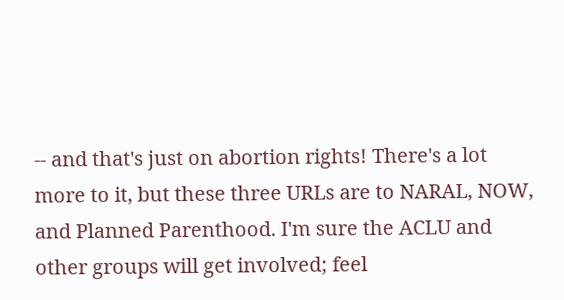-- and that's just on abortion rights! There's a lot more to it, but these three URLs are to NARAL, NOW, and Planned Parenthood. I'm sure the ACLU and other groups will get involved; feel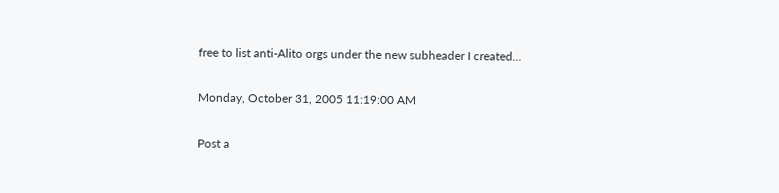free to list anti-Alito orgs under the new subheader I created...

Monday, October 31, 2005 11:19:00 AM

Post a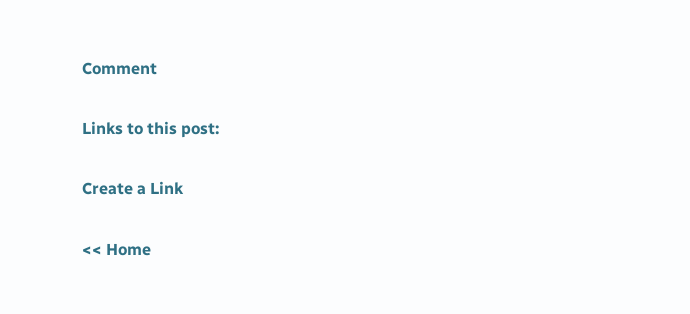Comment

Links to this post:

Create a Link

<< Home